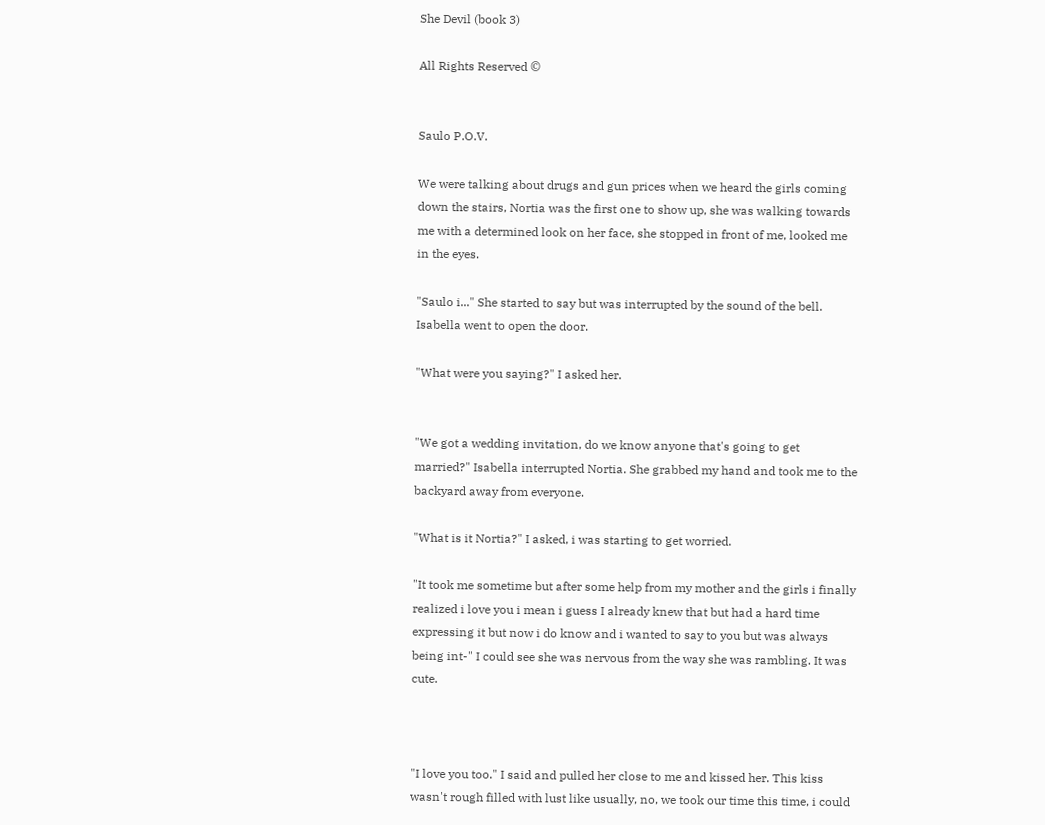She Devil (book 3)

All Rights Reserved ©


Saulo P.O.V.

We were talking about drugs and gun prices when we heard the girls coming down the stairs, Nortia was the first one to show up, she was walking towards me with a determined look on her face, she stopped in front of me, looked me in the eyes.

"Saulo i..." She started to say but was interrupted by the sound of the bell. Isabella went to open the door.

"What were you saying?" I asked her.


"We got a wedding invitation, do we know anyone that's going to get married?" Isabella interrupted Nortia. She grabbed my hand and took me to the backyard away from everyone.

"What is it Nortia?" I asked, i was starting to get worried.

"It took me sometime but after some help from my mother and the girls i finally realized i love you i mean i guess I already knew that but had a hard time expressing it but now i do know and i wanted to say to you but was always being int-" I could see she was nervous from the way she was rambling. It was cute.



"I love you too." I said and pulled her close to me and kissed her. This kiss wasn't rough filled with lust like usually, no, we took our time this time, i could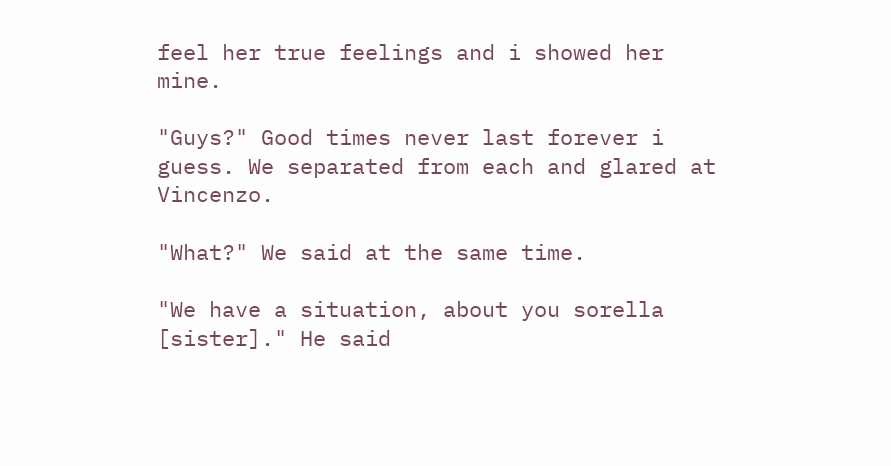feel her true feelings and i showed her mine.

"Guys?" Good times never last forever i guess. We separated from each and glared at Vincenzo.

"What?" We said at the same time.

"We have a situation, about you sorella [sister]." He said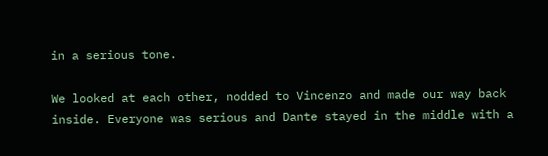in a serious tone.

We looked at each other, nodded to Vincenzo and made our way back inside. Everyone was serious and Dante stayed in the middle with a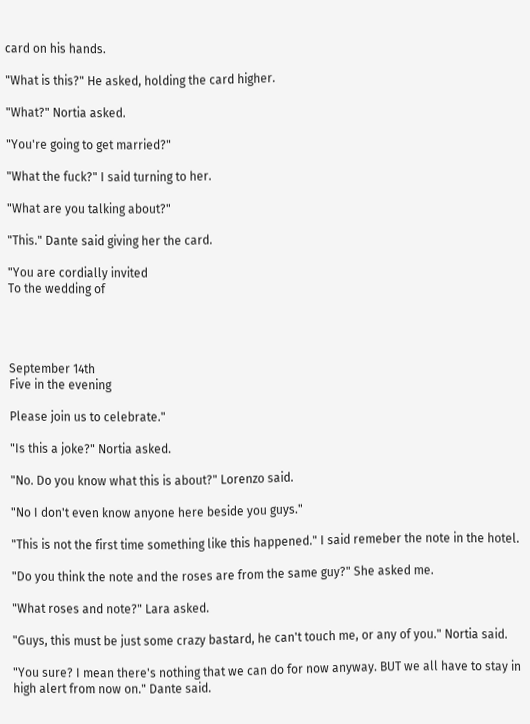card on his hands.

"What is this?" He asked, holding the card higher.

"What?" Nortia asked.

"You're going to get married?"

"What the fuck?" I said turning to her.

"What are you talking about?"

"This." Dante said giving her the card.

"You are cordially invited
To the wedding of




September 14th
Five in the evening

Please join us to celebrate."

"Is this a joke?" Nortia asked.

"No. Do you know what this is about?" Lorenzo said.

"No I don't even know anyone here beside you guys."

"This is not the first time something like this happened." I said remeber the note in the hotel.

"Do you think the note and the roses are from the same guy?" She asked me.

"What roses and note?" Lara asked.

"Guys, this must be just some crazy bastard, he can't touch me, or any of you." Nortia said.

"You sure? I mean there's nothing that we can do for now anyway. BUT we all have to stay in high alert from now on." Dante said.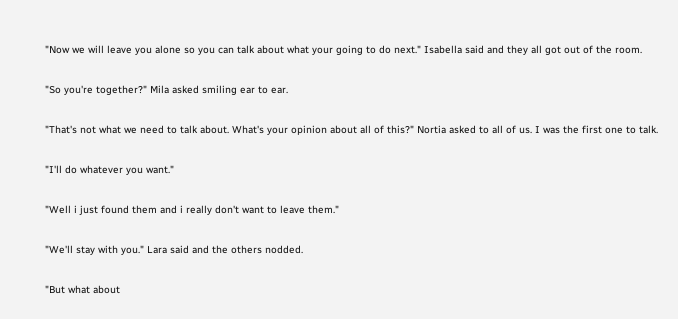"Now we will leave you alone so you can talk about what your going to do next." Isabella said and they all got out of the room.

"So you're together?" Mila asked smiling ear to ear.

"That's not what we need to talk about. What's your opinion about all of this?" Nortia asked to all of us. I was the first one to talk.

"I'll do whatever you want."

"Well i just found them and i really don't want to leave them."

"We'll stay with you." Lara said and the others nodded.

"But what about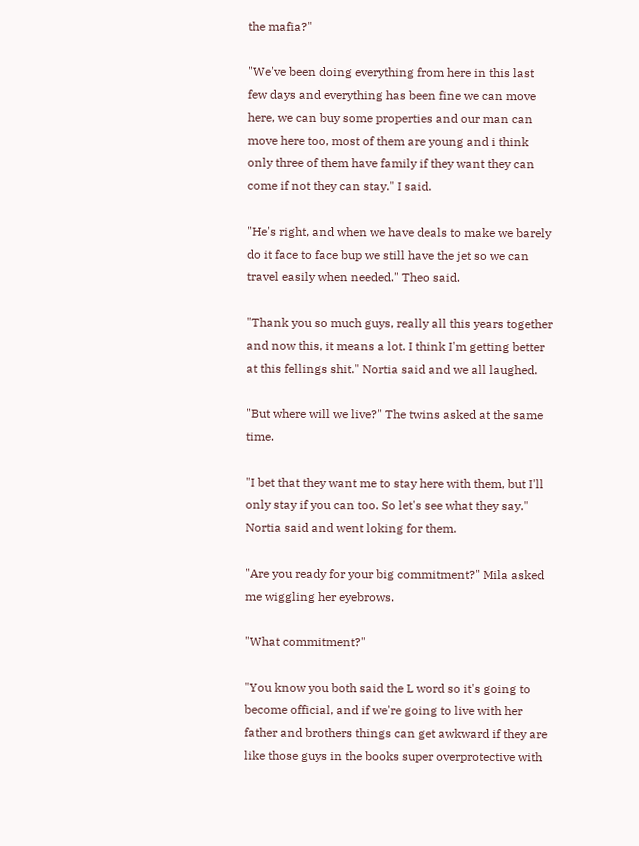the mafia?"

"We've been doing everything from here in this last few days and everything has been fine we can move here, we can buy some properties and our man can move here too, most of them are young and i think only three of them have family if they want they can come if not they can stay." I said.

"He's right, and when we have deals to make we barely do it face to face bup we still have the jet so we can travel easily when needed." Theo said.

"Thank you so much guys, really all this years together and now this, it means a lot. I think I'm getting better at this fellings shit." Nortia said and we all laughed.

"But where will we live?" The twins asked at the same time.

"I bet that they want me to stay here with them, but I'll only stay if you can too. So let's see what they say." Nortia said and went loking for them.

"Are you ready for your big commitment?" Mila asked me wiggling her eyebrows.

"What commitment?"

"You know you both said the L word so it's going to become official, and if we're going to live with her father and brothers things can get awkward if they are like those guys in the books super overprotective with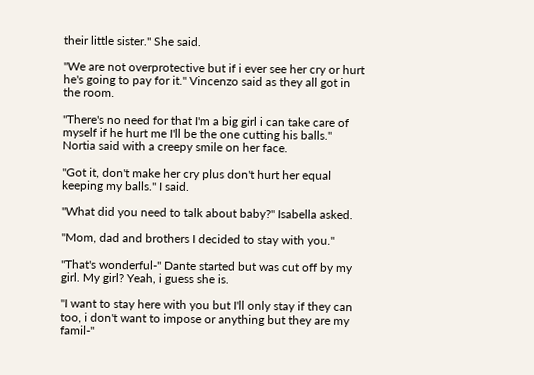their little sister." She said.

"We are not overprotective but if i ever see her cry or hurt he's going to pay for it." Vincenzo said as they all got in the room.

"There's no need for that I'm a big girl i can take care of myself if he hurt me I'll be the one cutting his balls." Nortia said with a creepy smile on her face.

"Got it, don't make her cry plus don't hurt her equal keeping my balls." I said.

"What did you need to talk about baby?" Isabella asked.

"Mom, dad and brothers I decided to stay with you."

"That's wonderful-" Dante started but was cut off by my girl. My girl? Yeah, i guess she is.

"I want to stay here with you but I'll only stay if they can too, i don't want to impose or anything but they are my famil-"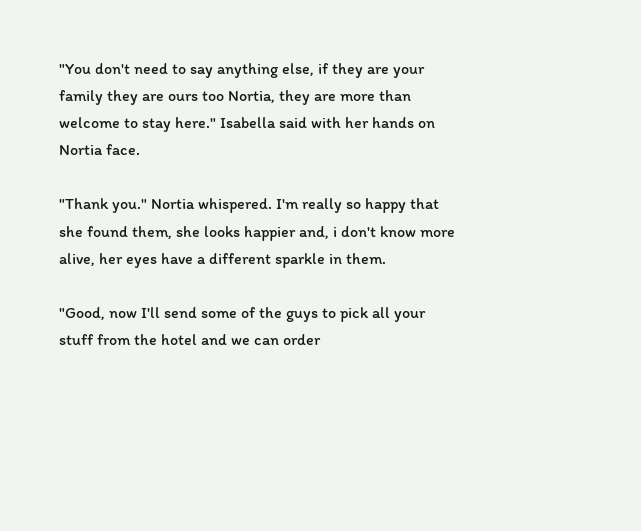"You don't need to say anything else, if they are your family they are ours too Nortia, they are more than welcome to stay here." Isabella said with her hands on Nortia face.

"Thank you." Nortia whispered. I'm really so happy that she found them, she looks happier and, i don't know more alive, her eyes have a different sparkle in them.

"Good, now I'll send some of the guys to pick all your stuff from the hotel and we can order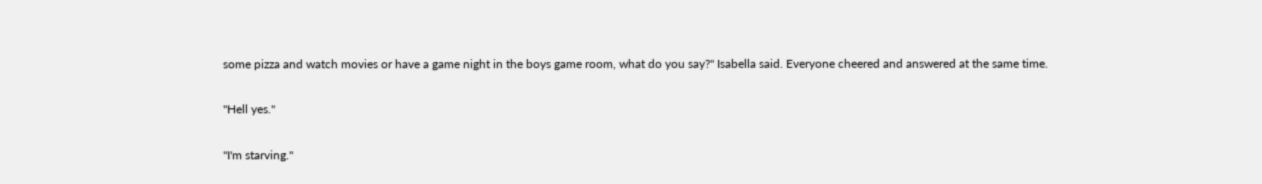some pizza and watch movies or have a game night in the boys game room, what do you say?" Isabella said. Everyone cheered and answered at the same time.

"Hell yes."

"I'm starving."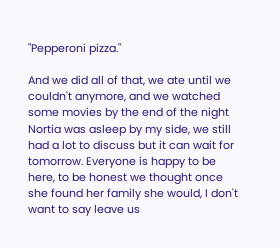"Pepperoni pizza."

And we did all of that, we ate until we couldn't anymore, and we watched some movies by the end of the night Nortia was asleep by my side, we still had a lot to discuss but it can wait for tomorrow. Everyone is happy to be here, to be honest we thought once she found her family she would, I don't want to say leave us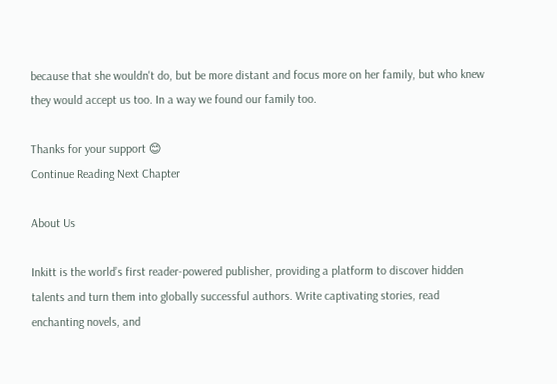because that she wouldn't do, but be more distant and focus more on her family, but who knew they would accept us too. In a way we found our family too.

Thanks for your support 😊
Continue Reading Next Chapter

About Us

Inkitt is the world’s first reader-powered publisher, providing a platform to discover hidden talents and turn them into globally successful authors. Write captivating stories, read enchanting novels, and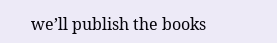we’ll publish the books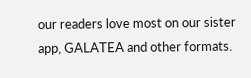our readers love most on our sister app, GALATEA and other formats.